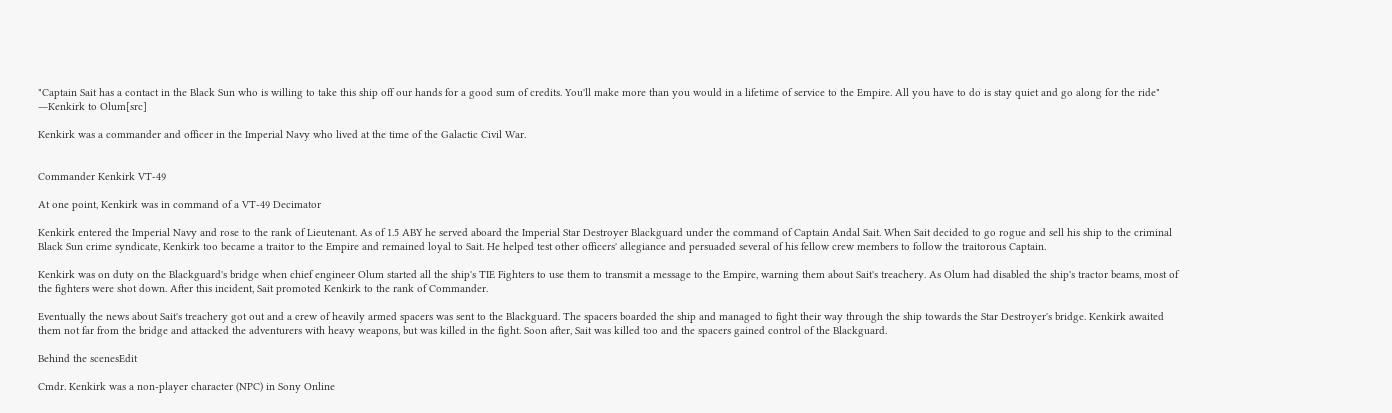"Captain Sait has a contact in the Black Sun who is willing to take this ship off our hands for a good sum of credits. You'll make more than you would in a lifetime of service to the Empire. All you have to do is stay quiet and go along for the ride"
―Kenkirk to Olum[src]

Kenkirk was a commander and officer in the Imperial Navy who lived at the time of the Galactic Civil War.


Commander Kenkirk VT-49

At one point, Kenkirk was in command of a VT-49 Decimator

Kenkirk entered the Imperial Navy and rose to the rank of Lieutenant. As of 1.5 ABY he served aboard the Imperial Star Destroyer Blackguard under the command of Captain Andal Sait. When Sait decided to go rogue and sell his ship to the criminal Black Sun crime syndicate, Kenkirk too became a traitor to the Empire and remained loyal to Sait. He helped test other officers' allegiance and persuaded several of his fellow crew members to follow the traitorous Captain.

Kenkirk was on duty on the Blackguard's bridge when chief engineer Olum started all the ship's TIE Fighters to use them to transmit a message to the Empire, warning them about Sait's treachery. As Olum had disabled the ship's tractor beams, most of the fighters were shot down. After this incident, Sait promoted Kenkirk to the rank of Commander.

Eventually the news about Sait's treachery got out and a crew of heavily armed spacers was sent to the Blackguard. The spacers boarded the ship and managed to fight their way through the ship towards the Star Destroyer's bridge. Kenkirk awaited them not far from the bridge and attacked the adventurers with heavy weapons, but was killed in the fight. Soon after, Sait was killed too and the spacers gained control of the Blackguard.

Behind the scenesEdit

Cmdr. Kenkirk was a non-player character (NPC) in Sony Online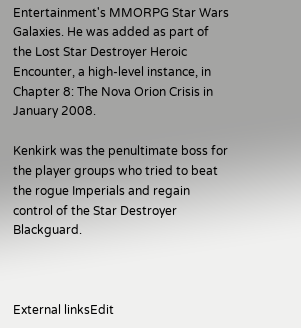Entertainment's MMORPG Star Wars Galaxies. He was added as part of the Lost Star Destroyer Heroic Encounter, a high-level instance, in Chapter 8: The Nova Orion Crisis in January 2008.

Kenkirk was the penultimate boss for the player groups who tried to beat the rogue Imperials and regain control of the Star Destroyer Blackguard.



External linksEdit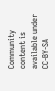Community content is available under CC-BY-SA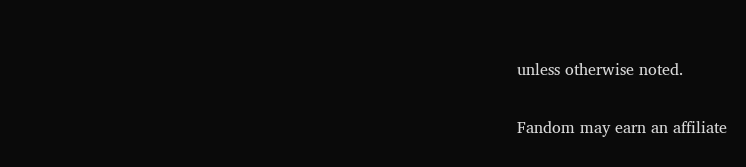unless otherwise noted.

Fandom may earn an affiliate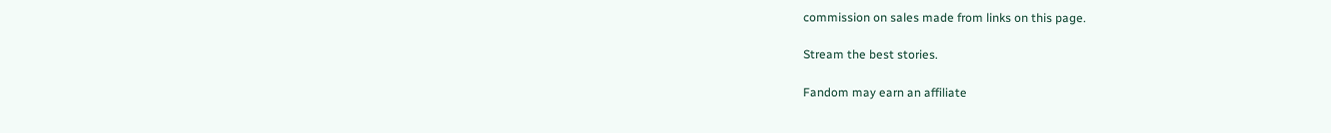commission on sales made from links on this page.

Stream the best stories.

Fandom may earn an affiliate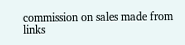commission on sales made from links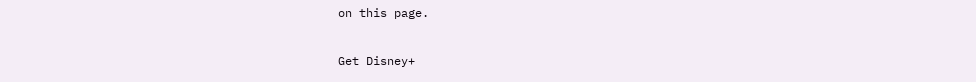on this page.

Get Disney+